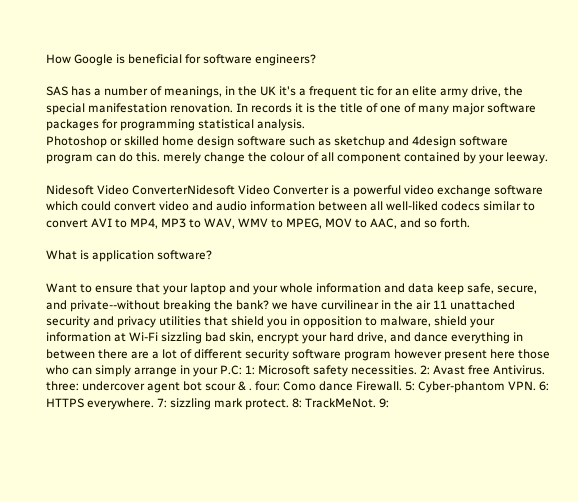How Google is beneficial for software engineers?

SAS has a number of meanings, in the UK it's a frequent tic for an elite army drive, the special manifestation renovation. In records it is the title of one of many major software packages for programming statistical analysis.
Photoshop or skilled home design software such as sketchup and 4design software program can do this. merely change the colour of all component contained by your leeway.

Nidesoft Video ConverterNidesoft Video Converter is a powerful video exchange software which could convert video and audio information between all well-liked codecs similar to convert AVI to MP4, MP3 to WAV, WMV to MPEG, MOV to AAC, and so forth.

What is application software?

Want to ensure that your laptop and your whole information and data keep safe, secure, and private--without breaking the bank? we have curvilinear in the air 11 unattached security and privacy utilities that shield you in opposition to malware, shield your information at Wi-Fi sizzling bad skin, encrypt your hard drive, and dance everything in between there are a lot of different security software program however present here those who can simply arrange in your P.C: 1: Microsoft safety necessities. 2: Avast free Antivirus. three: undercover agent bot scour & . four: Como dance Firewall. 5: Cyber-phantom VPN. 6: HTTPS everywhere. 7: sizzling mark protect. 8: TrackMeNot. 9: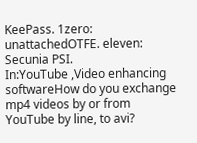KeePass. 1zero: unattachedOTFE. eleven: Secunia PSI.
In:YouTube ,Video enhancing softwareHow do you exchange mp4 videos by or from YouTube by line, to avi?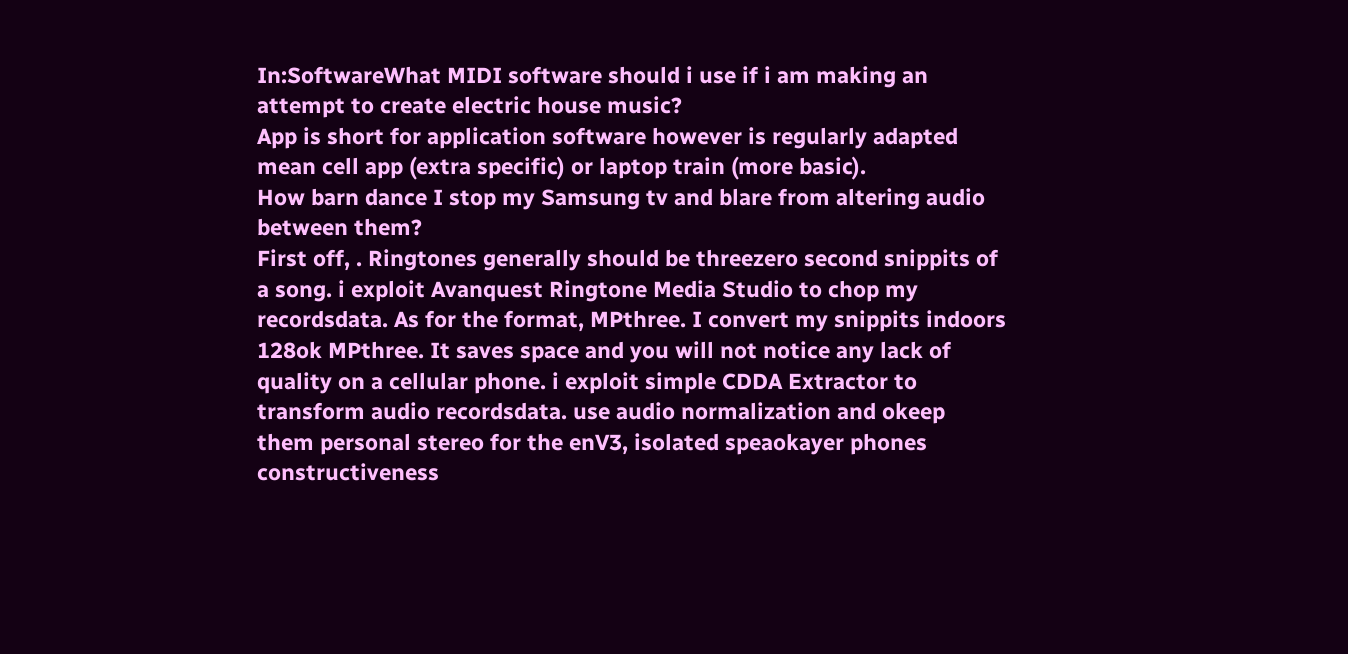In:SoftwareWhat MIDI software should i use if i am making an attempt to create electric house music?
App is short for application software however is regularly adapted mean cell app (extra specific) or laptop train (more basic).
How barn dance I stop my Samsung tv and blare from altering audio between them?
First off, . Ringtones generally should be threezero second snippits of a song. i exploit Avanquest Ringtone Media Studio to chop my recordsdata. As for the format, MPthree. I convert my snippits indoors 128ok MPthree. It saves space and you will not notice any lack of quality on a cellular phone. i exploit simple CDDA Extractor to transform audio recordsdata. use audio normalization and okeep them personal stereo for the enV3, isolated speaokayer phones constructiveness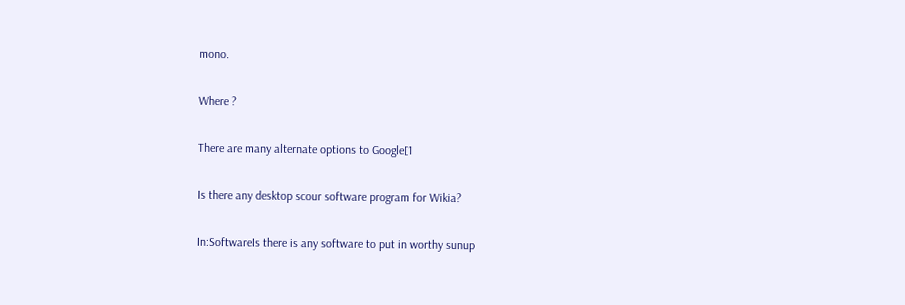mono.

Where ?

There are many alternate options to Google[1

Is there any desktop scour software program for Wikia?

In:SoftwareIs there is any software to put in worthy sunup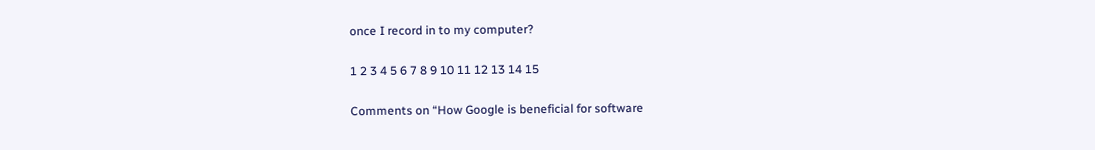once I record in to my computer?

1 2 3 4 5 6 7 8 9 10 11 12 13 14 15

Comments on “How Google is beneficial for software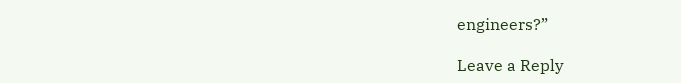engineers?”

Leave a Reply